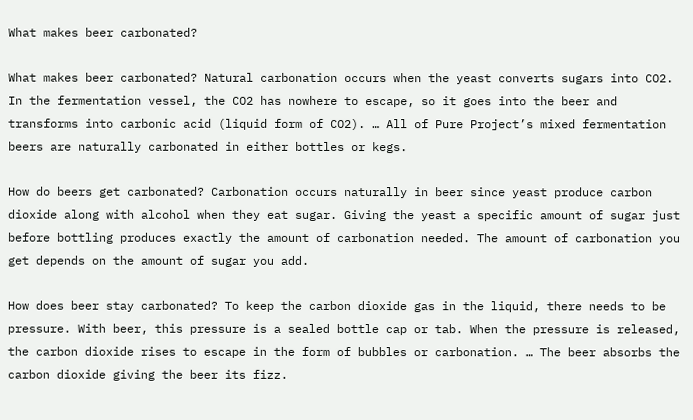What makes beer carbonated?

What makes beer carbonated? Natural carbonation occurs when the yeast converts sugars into CO2. In the fermentation vessel, the CO2 has nowhere to escape, so it goes into the beer and transforms into carbonic acid (liquid form of CO2). … All of Pure Project’s mixed fermentation beers are naturally carbonated in either bottles or kegs.

How do beers get carbonated? Carbonation occurs naturally in beer since yeast produce carbon dioxide along with alcohol when they eat sugar. Giving the yeast a specific amount of sugar just before bottling produces exactly the amount of carbonation needed. The amount of carbonation you get depends on the amount of sugar you add.

How does beer stay carbonated? To keep the carbon dioxide gas in the liquid, there needs to be pressure. With beer, this pressure is a sealed bottle cap or tab. When the pressure is released, the carbon dioxide rises to escape in the form of bubbles or carbonation. … The beer absorbs the carbon dioxide giving the beer its fizz.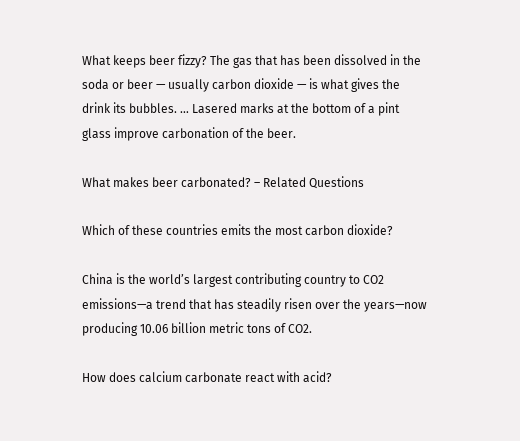What keeps beer fizzy? The gas that has been dissolved in the soda or beer — usually carbon dioxide — is what gives the drink its bubbles. … Lasered marks at the bottom of a pint glass improve carbonation of the beer.

What makes beer carbonated? – Related Questions

Which of these countries emits the most carbon dioxide?

China is the world’s largest contributing country to CO2 emissions—a trend that has steadily risen over the years—now producing 10.06 billion metric tons of CO2.

How does calcium carbonate react with acid?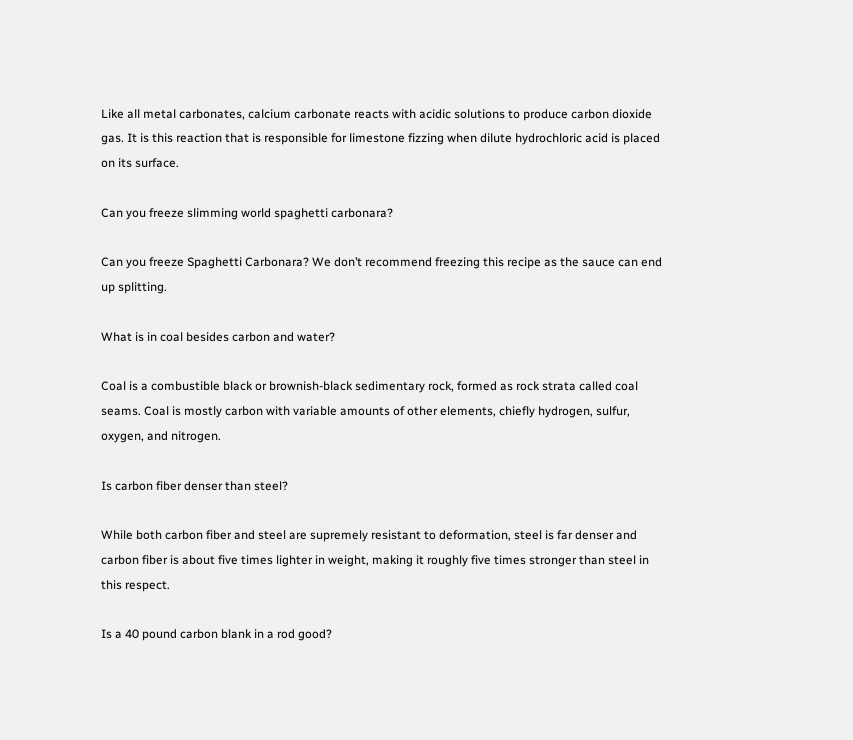Like all metal carbonates, calcium carbonate reacts with acidic solutions to produce carbon dioxide gas. It is this reaction that is responsible for limestone fizzing when dilute hydrochloric acid is placed on its surface.

Can you freeze slimming world spaghetti carbonara?

Can you freeze Spaghetti Carbonara? We don’t recommend freezing this recipe as the sauce can end up splitting.

What is in coal besides carbon and water?

Coal is a combustible black or brownish-black sedimentary rock, formed as rock strata called coal seams. Coal is mostly carbon with variable amounts of other elements, chiefly hydrogen, sulfur, oxygen, and nitrogen.

Is carbon fiber denser than steel?

While both carbon fiber and steel are supremely resistant to deformation, steel is far denser and carbon fiber is about five times lighter in weight, making it roughly five times stronger than steel in this respect.

Is a 40 pound carbon blank in a rod good?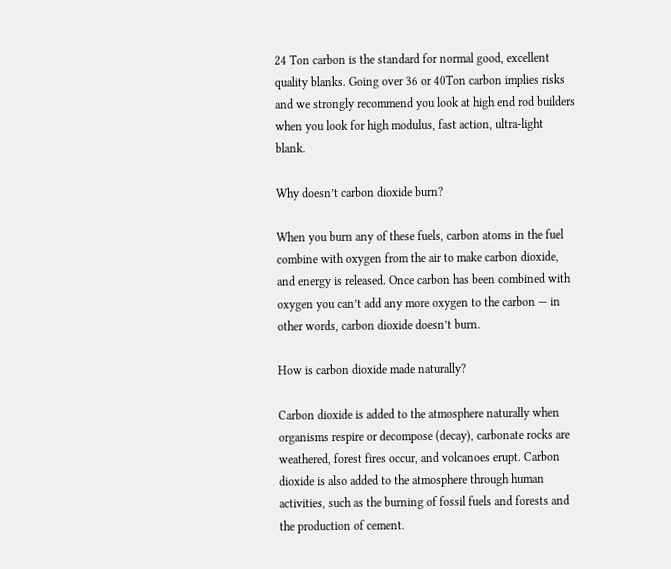24 Ton carbon is the standard for normal good, excellent quality blanks. Going over 36 or 40Ton carbon implies risks and we strongly recommend you look at high end rod builders when you look for high modulus, fast action, ultra-light blank.

Why doesn’t carbon dioxide burn?

When you burn any of these fuels, carbon atoms in the fuel combine with oxygen from the air to make carbon dioxide, and energy is released. Once carbon has been combined with oxygen you can’t add any more oxygen to the carbon — in other words, carbon dioxide doesn’t burn.

How is carbon dioxide made naturally?

Carbon dioxide is added to the atmosphere naturally when organisms respire or decompose (decay), carbonate rocks are weathered, forest fires occur, and volcanoes erupt. Carbon dioxide is also added to the atmosphere through human activities, such as the burning of fossil fuels and forests and the production of cement.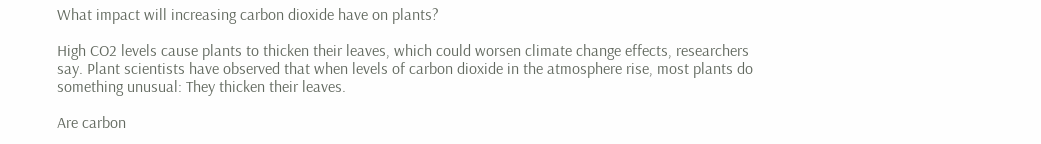What impact will increasing carbon dioxide have on plants?

High CO2 levels cause plants to thicken their leaves, which could worsen climate change effects, researchers say. Plant scientists have observed that when levels of carbon dioxide in the atmosphere rise, most plants do something unusual: They thicken their leaves.

Are carbon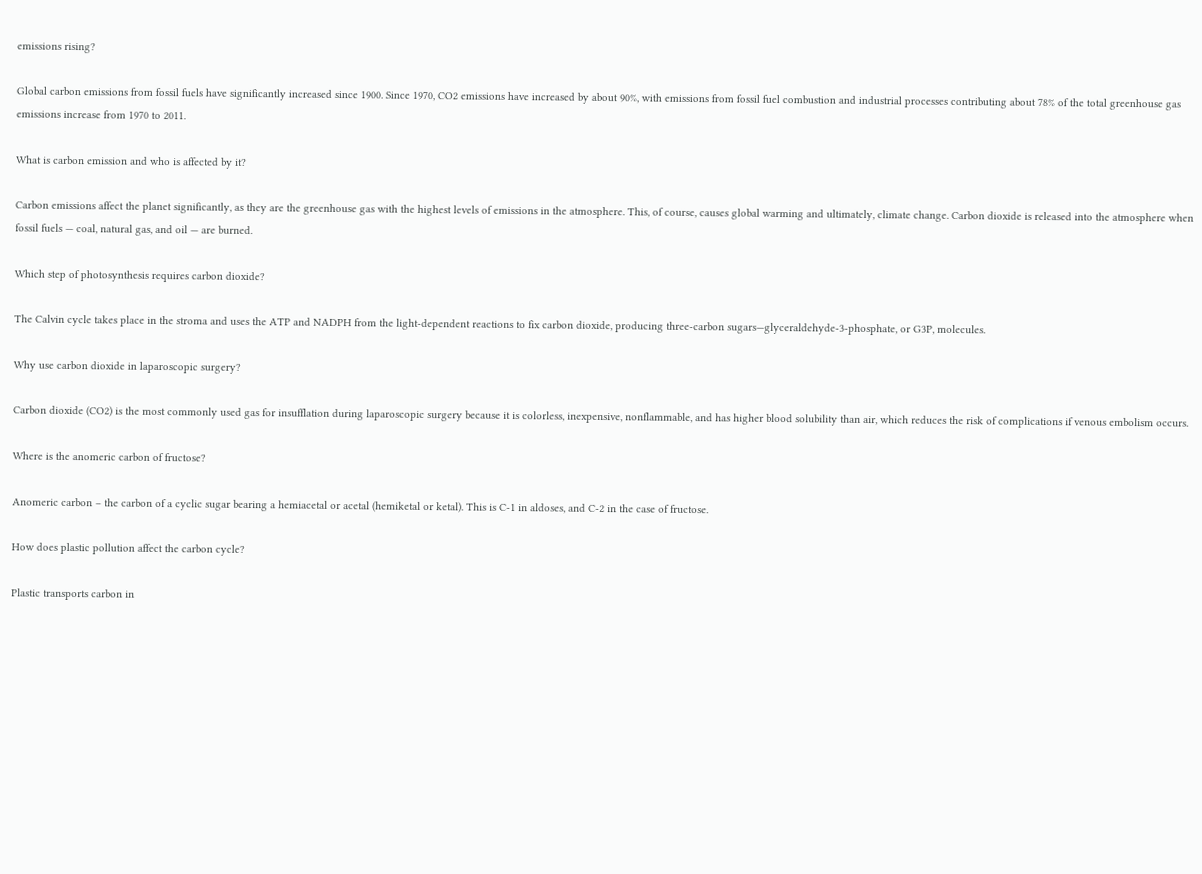emissions rising?

Global carbon emissions from fossil fuels have significantly increased since 1900. Since 1970, CO2 emissions have increased by about 90%, with emissions from fossil fuel combustion and industrial processes contributing about 78% of the total greenhouse gas emissions increase from 1970 to 2011.

What is carbon emission and who is affected by it?

Carbon emissions affect the planet significantly, as they are the greenhouse gas with the highest levels of emissions in the atmosphere. This, of course, causes global warming and ultimately, climate change. Carbon dioxide is released into the atmosphere when fossil fuels — coal, natural gas, and oil — are burned.

Which step of photosynthesis requires carbon dioxide?

The Calvin cycle takes place in the stroma and uses the ATP and NADPH from the light-dependent reactions to fix carbon dioxide, producing three-carbon sugars—glyceraldehyde-3-phosphate, or G3P, molecules.

Why use carbon dioxide in laparoscopic surgery?

Carbon dioxide (CO2) is the most commonly used gas for insufflation during laparoscopic surgery because it is colorless, inexpensive, nonflammable, and has higher blood solubility than air, which reduces the risk of complications if venous embolism occurs.

Where is the anomeric carbon of fructose?

Anomeric carbon – the carbon of a cyclic sugar bearing a hemiacetal or acetal (hemiketal or ketal). This is C-1 in aldoses, and C-2 in the case of fructose.

How does plastic pollution affect the carbon cycle?

Plastic transports carbon in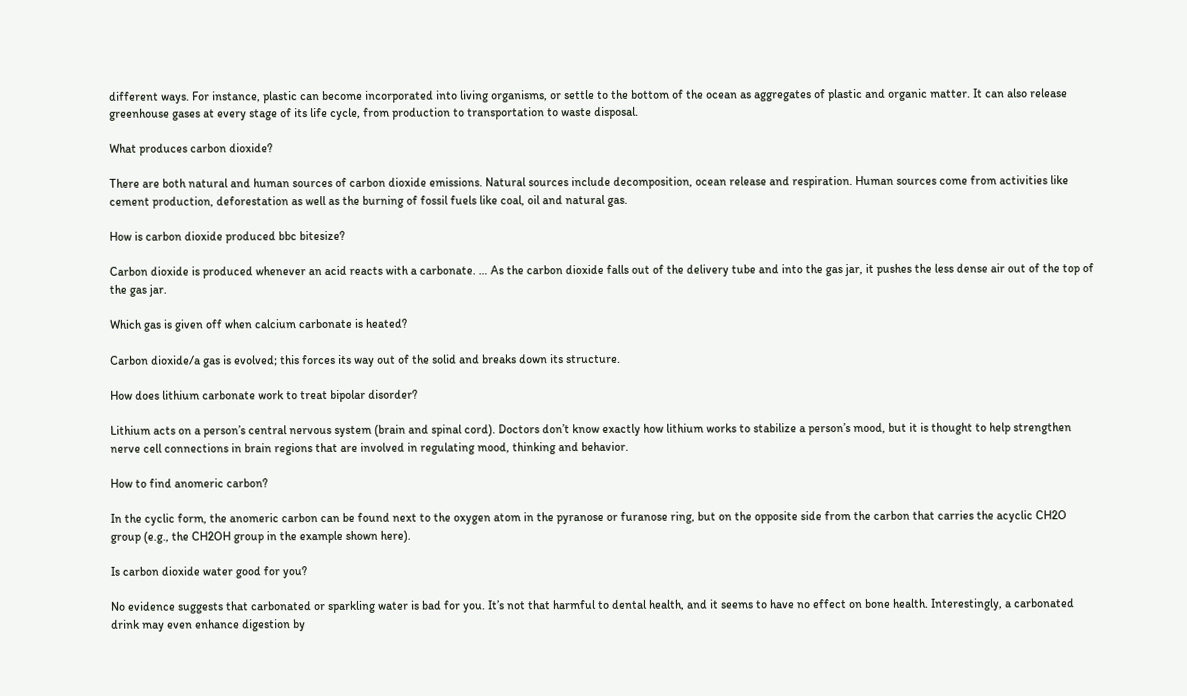different ways. For instance, plastic can become incorporated into living organisms, or settle to the bottom of the ocean as aggregates of plastic and organic matter. It can also release greenhouse gases at every stage of its life cycle, from production to transportation to waste disposal.

What produces carbon dioxide?

There are both natural and human sources of carbon dioxide emissions. Natural sources include decomposition, ocean release and respiration. Human sources come from activities like cement production, deforestation as well as the burning of fossil fuels like coal, oil and natural gas.

How is carbon dioxide produced bbc bitesize?

Carbon dioxide is produced whenever an acid reacts with a carbonate. … As the carbon dioxide falls out of the delivery tube and into the gas jar, it pushes the less dense air out of the top of the gas jar.

Which gas is given off when calcium carbonate is heated?

Carbon dioxide/a gas is evolved; this forces its way out of the solid and breaks down its structure.

How does lithium carbonate work to treat bipolar disorder?

Lithium acts on a person’s central nervous system (brain and spinal cord). Doctors don’t know exactly how lithium works to stabilize a person’s mood, but it is thought to help strengthen nerve cell connections in brain regions that are involved in regulating mood, thinking and behavior.

How to find anomeric carbon?

In the cyclic form, the anomeric carbon can be found next to the oxygen atom in the pyranose or furanose ring, but on the opposite side from the carbon that carries the acyclic CH2O group (e.g., the CH2OH group in the example shown here).

Is carbon dioxide water good for you?

No evidence suggests that carbonated or sparkling water is bad for you. It’s not that harmful to dental health, and it seems to have no effect on bone health. Interestingly, a carbonated drink may even enhance digestion by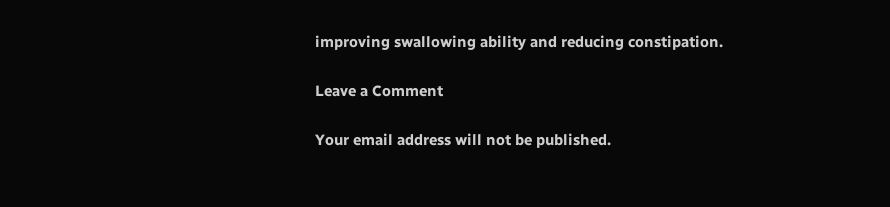improving swallowing ability and reducing constipation.

Leave a Comment

Your email address will not be published.